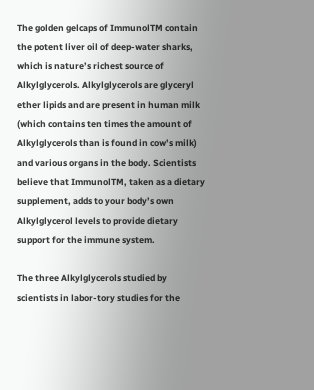The golden gelcaps of ImmunolTM contain the potent liver oil of deep-water sharks, which is nature’s richest source of Alkylglycerols. Alkylglycerols are glyceryl ether lipids and are present in human milk (which contains ten times the amount of Alkylglycerols than is found in cow’s milk) and various organs in the body. Scientists believe that ImmunolTM, taken as a dietary supplement, adds to your body’s own Alkylglycerol levels to provide dietary support for the immune system.

The three Alkylglycerols studied by scientists in labor-tory studies for the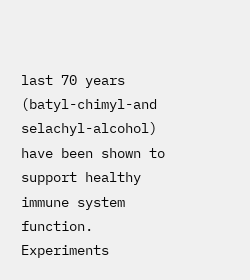last 70 years (batyl-chimyl-and selachyl-alcohol) have been shown to support healthy immune system function. Experiments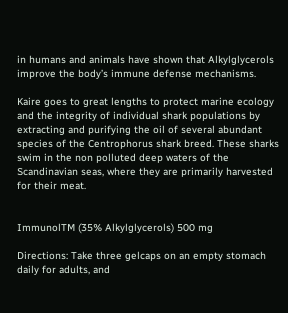in humans and animals have shown that Alkylglycerols improve the body’s immune defense mechanisms.

Kaire goes to great lengths to protect marine ecology and the integrity of individual shark populations by extracting and purifying the oil of several abundant species of the Centrophorus shark breed. These sharks swim in the non polluted deep waters of the Scandinavian seas, where they are primarily harvested for their meat.


ImmunolTM (35% Alkylglycerols) 500 mg

Directions: Take three gelcaps on an empty stomach daily for adults, and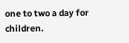one to two a day for children.